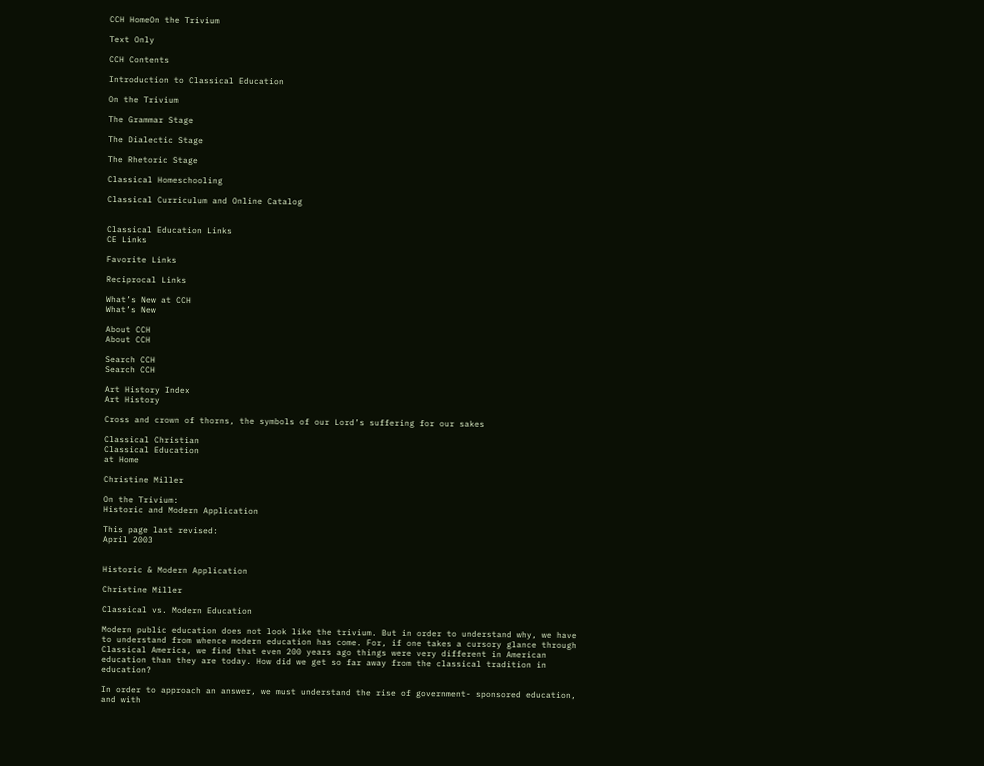CCH HomeOn the Trivium

Text Only

CCH Contents

Introduction to Classical Education

On the Trivium

The Grammar Stage

The Dialectic Stage

The Rhetoric Stage

Classical Homeschooling

Classical Curriculum and Online Catalog


Classical Education Links
CE Links

Favorite Links

Reciprocal Links

What’s New at CCH
What’s New

About CCH
About CCH

Search CCH
Search CCH

Art History Index
Art History

Cross and crown of thorns, the symbols of our Lord’s suffering for our sakes

Classical Christian
Classical Education
at Home

Christine Miller

On the Trivium:
Historic and Modern Application

This page last revised:
April 2003


Historic & Modern Application

Christine Miller

Classical vs. Modern Education

Modern public education does not look like the trivium. But in order to understand why, we have to understand from whence modern education has come. For, if one takes a cursory glance through Classical America, we find that even 200 years ago things were very different in American education than they are today. How did we get so far away from the classical tradition in education?

In order to approach an answer, we must understand the rise of government- sponsored education, and with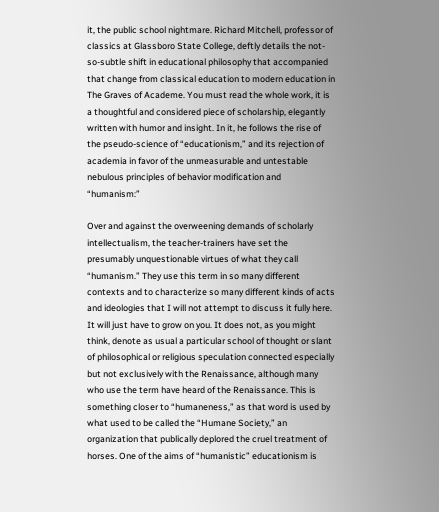it, the public school nightmare. Richard Mitchell, professor of classics at Glassboro State College, deftly details the not-so-subtle shift in educational philosophy that accompanied that change from classical education to modern education in The Graves of Academe. You must read the whole work, it is a thoughtful and considered piece of scholarship, elegantly written with humor and insight. In it, he follows the rise of the pseudo-science of “educationism,” and its rejection of academia in favor of the unmeasurable and untestable nebulous principles of behavior modification and “humanism:”

Over and against the overweening demands of scholarly intellectualism, the teacher-trainers have set the presumably unquestionable virtues of what they call “humanism.” They use this term in so many different contexts and to characterize so many different kinds of acts and ideologies that I will not attempt to discuss it fully here. It will just have to grow on you. It does not, as you might think, denote as usual a particular school of thought or slant of philosophical or religious speculation connected especially but not exclusively with the Renaissance, although many who use the term have heard of the Renaissance. This is something closer to “humaneness,” as that word is used by what used to be called the “Humane Society,” an organization that publically deplored the cruel treatment of horses. One of the aims of “humanistic” educationism is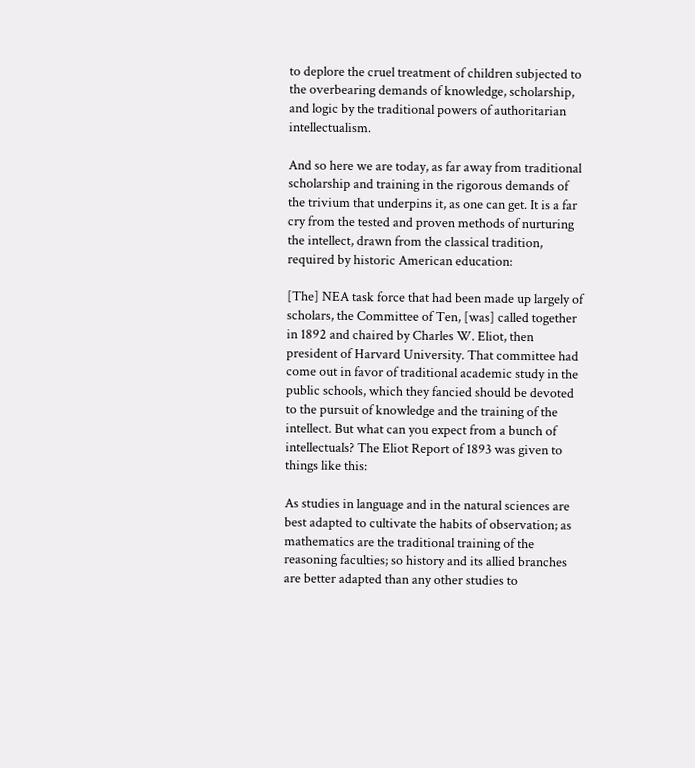to deplore the cruel treatment of children subjected to the overbearing demands of knowledge, scholarship, and logic by the traditional powers of authoritarian intellectualism.

And so here we are today, as far away from traditional scholarship and training in the rigorous demands of the trivium that underpins it, as one can get. It is a far cry from the tested and proven methods of nurturing the intellect, drawn from the classical tradition, required by historic American education:

[The] NEA task force that had been made up largely of scholars, the Committee of Ten, [was] called together in 1892 and chaired by Charles W. Eliot, then president of Harvard University. That committee had come out in favor of traditional academic study in the public schools, which they fancied should be devoted to the pursuit of knowledge and the training of the intellect. But what can you expect from a bunch of intellectuals? The Eliot Report of 1893 was given to things like this:

As studies in language and in the natural sciences are best adapted to cultivate the habits of observation; as mathematics are the traditional training of the reasoning faculties; so history and its allied branches are better adapted than any other studies to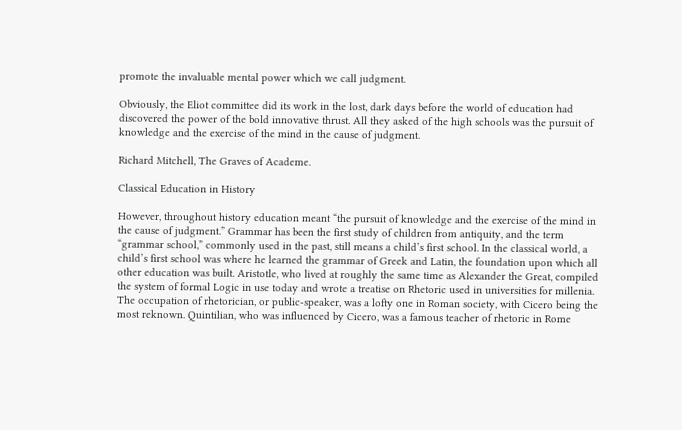promote the invaluable mental power which we call judgment.

Obviously, the Eliot committee did its work in the lost, dark days before the world of education had discovered the power of the bold innovative thrust. All they asked of the high schools was the pursuit of knowledge and the exercise of the mind in the cause of judgment.

Richard Mitchell, The Graves of Academe.

Classical Education in History

However, throughout history education meant “the pursuit of knowledge and the exercise of the mind in the cause of judgment.” Grammar has been the first study of children from antiquity, and the term “grammar school,” commonly used in the past, still means a child’s first school. In the classical world, a child’s first school was where he learned the grammar of Greek and Latin, the foundation upon which all other education was built. Aristotle, who lived at roughly the same time as Alexander the Great, compiled the system of formal Logic in use today and wrote a treatise on Rhetoric used in universities for millenia. The occupation of rhetorician, or public-speaker, was a lofty one in Roman society, with Cicero being the most reknown. Quintilian, who was influenced by Cicero, was a famous teacher of rhetoric in Rome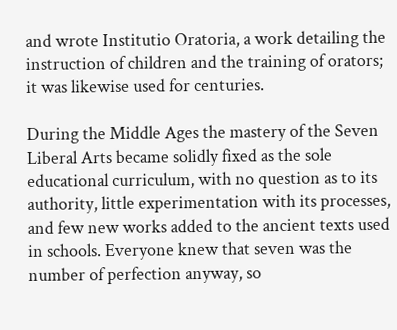and wrote Institutio Oratoria, a work detailing the instruction of children and the training of orators; it was likewise used for centuries.

During the Middle Ages the mastery of the Seven Liberal Arts became solidly fixed as the sole educational curriculum, with no question as to its authority, little experimentation with its processes, and few new works added to the ancient texts used in schools. Everyone knew that seven was the number of perfection anyway, so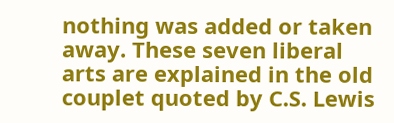nothing was added or taken away. These seven liberal arts are explained in the old couplet quoted by C.S. Lewis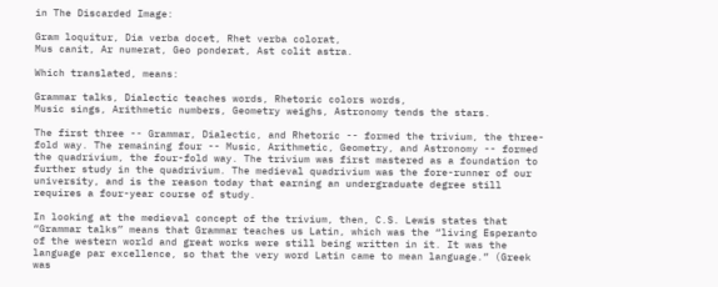in The Discarded Image:

Gram loquitur, Dia verba docet, Rhet verba colorat,
Mus canit, Ar numerat, Geo ponderat, Ast colit astra.

Which translated, means:

Grammar talks, Dialectic teaches words, Rhetoric colors words,
Music sings, Arithmetic numbers, Geometry weighs, Astronomy tends the stars.

The first three -- Grammar, Dialectic, and Rhetoric -- formed the trivium, the three-fold way. The remaining four -- Music, Arithmetic, Geometry, and Astronomy -- formed the quadrivium, the four-fold way. The trivium was first mastered as a foundation to further study in the quadrivium. The medieval quadrivium was the fore-runner of our university, and is the reason today that earning an undergraduate degree still requires a four-year course of study.

In looking at the medieval concept of the trivium, then, C.S. Lewis states that “Grammar talks” means that Grammar teaches us Latin, which was the “living Esperanto of the western world and great works were still being written in it. It was the language par excellence, so that the very word Latin came to mean language.” (Greek was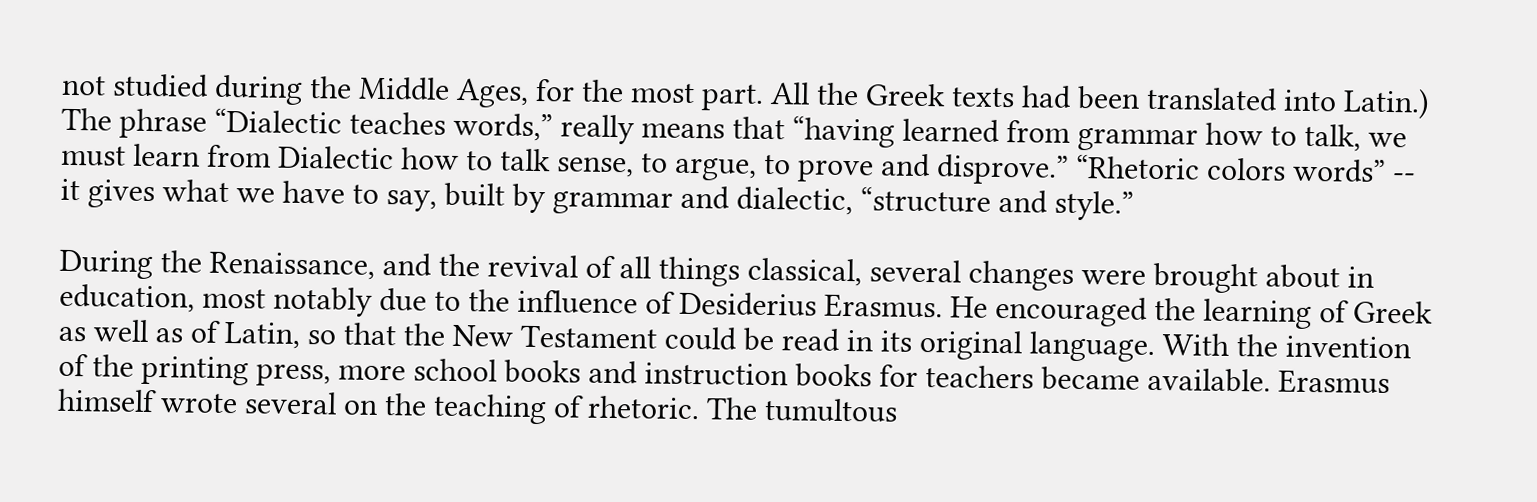not studied during the Middle Ages, for the most part. All the Greek texts had been translated into Latin.) The phrase “Dialectic teaches words,” really means that “having learned from grammar how to talk, we must learn from Dialectic how to talk sense, to argue, to prove and disprove.” “Rhetoric colors words” -- it gives what we have to say, built by grammar and dialectic, “structure and style.”

During the Renaissance, and the revival of all things classical, several changes were brought about in education, most notably due to the influence of Desiderius Erasmus. He encouraged the learning of Greek as well as of Latin, so that the New Testament could be read in its original language. With the invention of the printing press, more school books and instruction books for teachers became available. Erasmus himself wrote several on the teaching of rhetoric. The tumultous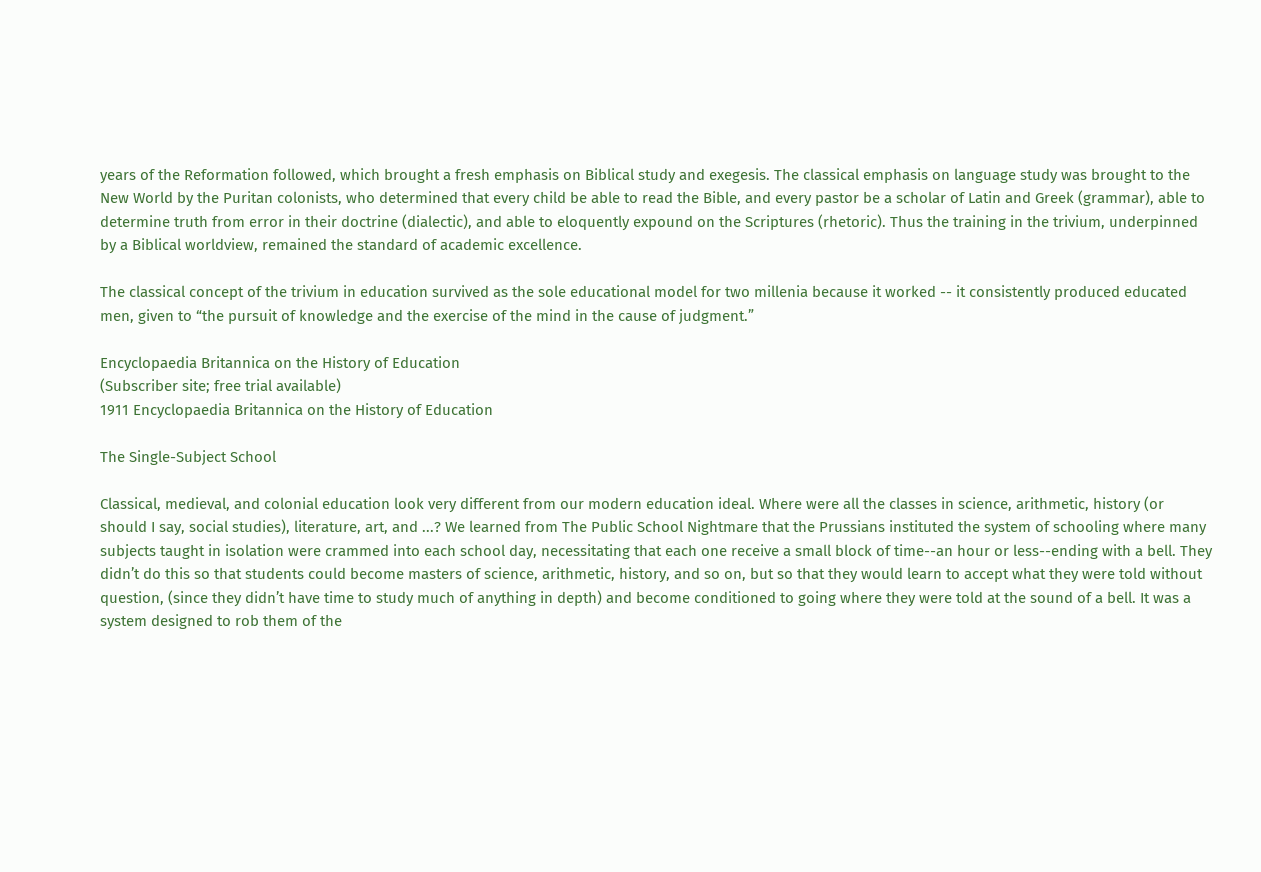years of the Reformation followed, which brought a fresh emphasis on Biblical study and exegesis. The classical emphasis on language study was brought to the New World by the Puritan colonists, who determined that every child be able to read the Bible, and every pastor be a scholar of Latin and Greek (grammar), able to determine truth from error in their doctrine (dialectic), and able to eloquently expound on the Scriptures (rhetoric). Thus the training in the trivium, underpinned by a Biblical worldview, remained the standard of academic excellence.

The classical concept of the trivium in education survived as the sole educational model for two millenia because it worked -- it consistently produced educated men, given to “the pursuit of knowledge and the exercise of the mind in the cause of judgment.”

Encyclopaedia Britannica on the History of Education
(Subscriber site; free trial available)
1911 Encyclopaedia Britannica on the History of Education

The Single-Subject School

Classical, medieval, and colonial education look very different from our modern education ideal. Where were all the classes in science, arithmetic, history (or should I say, social studies), literature, art, and ...? We learned from The Public School Nightmare that the Prussians instituted the system of schooling where many subjects taught in isolation were crammed into each school day, necessitating that each one receive a small block of time--an hour or less--ending with a bell. They didn’t do this so that students could become masters of science, arithmetic, history, and so on, but so that they would learn to accept what they were told without question, (since they didn’t have time to study much of anything in depth) and become conditioned to going where they were told at the sound of a bell. It was a system designed to rob them of the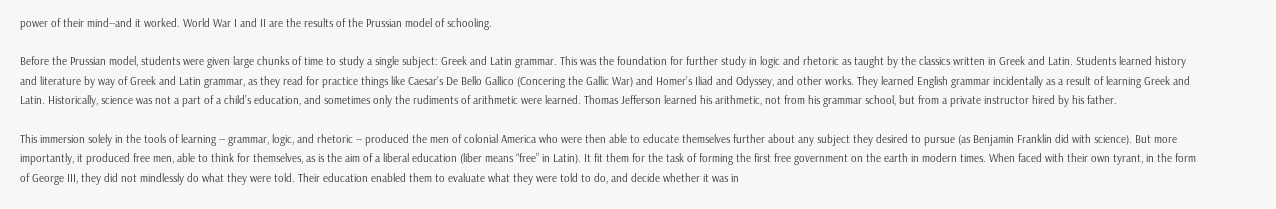power of their mind--and it worked. World War I and II are the results of the Prussian model of schooling.

Before the Prussian model, students were given large chunks of time to study a single subject: Greek and Latin grammar. This was the foundation for further study in logic and rhetoric as taught by the classics written in Greek and Latin. Students learned history and literature by way of Greek and Latin grammar, as they read for practice things like Caesar’s De Bello Gallico (Concering the Gallic War) and Homer’s Iliad and Odyssey, and other works. They learned English grammar incidentally as a result of learning Greek and Latin. Historically, science was not a part of a child’s education, and sometimes only the rudiments of arithmetic were learned. Thomas Jefferson learned his arithmetic, not from his grammar school, but from a private instructor hired by his father.

This immersion solely in the tools of learning -- grammar, logic, and rhetoric -- produced the men of colonial America who were then able to educate themselves further about any subject they desired to pursue (as Benjamin Franklin did with science). But more importantly, it produced free men, able to think for themselves, as is the aim of a liberal education (liber means “free” in Latin). It fit them for the task of forming the first free government on the earth in modern times. When faced with their own tyrant, in the form of George III, they did not mindlessly do what they were told. Their education enabled them to evaluate what they were told to do, and decide whether it was in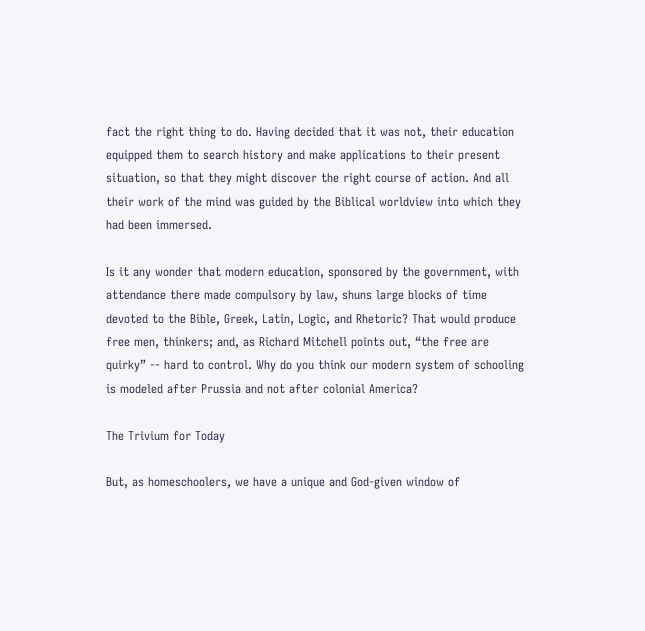fact the right thing to do. Having decided that it was not, their education equipped them to search history and make applications to their present situation, so that they might discover the right course of action. And all their work of the mind was guided by the Biblical worldview into which they had been immersed.

Is it any wonder that modern education, sponsored by the government, with attendance there made compulsory by law, shuns large blocks of time devoted to the Bible, Greek, Latin, Logic, and Rhetoric? That would produce free men, thinkers; and, as Richard Mitchell points out, “the free are quirky” -- hard to control. Why do you think our modern system of schooling is modeled after Prussia and not after colonial America?

The Trivium for Today

But, as homeschoolers, we have a unique and God-given window of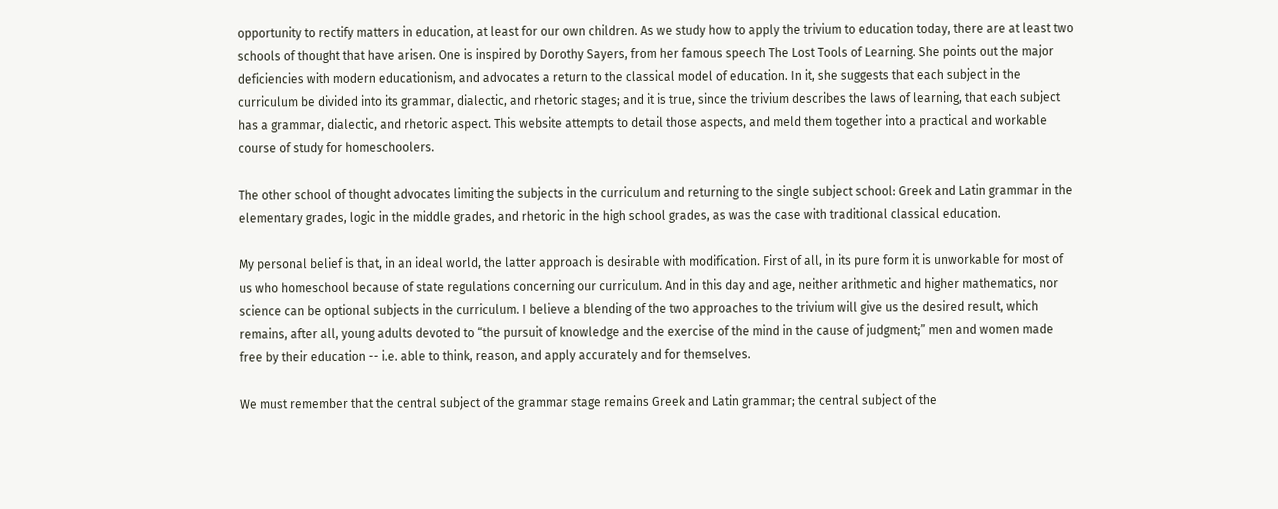opportunity to rectify matters in education, at least for our own children. As we study how to apply the trivium to education today, there are at least two schools of thought that have arisen. One is inspired by Dorothy Sayers, from her famous speech The Lost Tools of Learning. She points out the major deficiencies with modern educationism, and advocates a return to the classical model of education. In it, she suggests that each subject in the curriculum be divided into its grammar, dialectic, and rhetoric stages; and it is true, since the trivium describes the laws of learning, that each subject has a grammar, dialectic, and rhetoric aspect. This website attempts to detail those aspects, and meld them together into a practical and workable course of study for homeschoolers.

The other school of thought advocates limiting the subjects in the curriculum and returning to the single subject school: Greek and Latin grammar in the elementary grades, logic in the middle grades, and rhetoric in the high school grades, as was the case with traditional classical education.

My personal belief is that, in an ideal world, the latter approach is desirable with modification. First of all, in its pure form it is unworkable for most of us who homeschool because of state regulations concerning our curriculum. And in this day and age, neither arithmetic and higher mathematics, nor science can be optional subjects in the curriculum. I believe a blending of the two approaches to the trivium will give us the desired result, which remains, after all, young adults devoted to “the pursuit of knowledge and the exercise of the mind in the cause of judgment;” men and women made free by their education -- i.e. able to think, reason, and apply accurately and for themselves.

We must remember that the central subject of the grammar stage remains Greek and Latin grammar; the central subject of the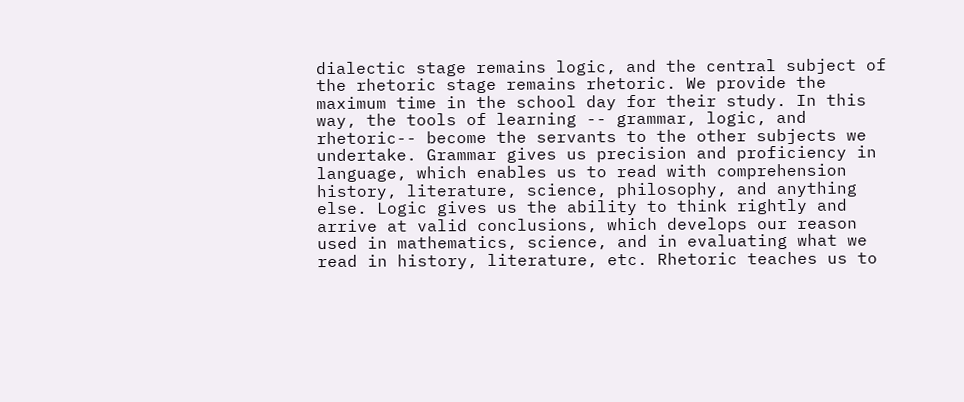dialectic stage remains logic, and the central subject of the rhetoric stage remains rhetoric. We provide the maximum time in the school day for their study. In this way, the tools of learning -- grammar, logic, and rhetoric-- become the servants to the other subjects we undertake. Grammar gives us precision and proficiency in language, which enables us to read with comprehension history, literature, science, philosophy, and anything else. Logic gives us the ability to think rightly and arrive at valid conclusions, which develops our reason used in mathematics, science, and in evaluating what we read in history, literature, etc. Rhetoric teaches us to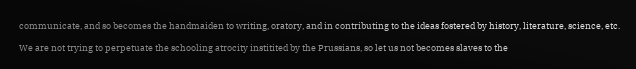communicate, and so becomes the handmaiden to writing, oratory, and in contributing to the ideas fostered by history, literature, science, etc.

We are not trying to perpetuate the schooling atrocity institited by the Prussians, so let us not becomes slaves to the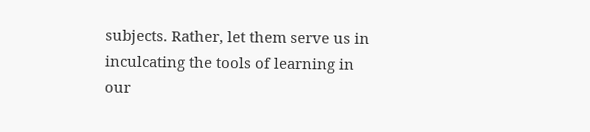subjects. Rather, let them serve us in inculcating the tools of learning in our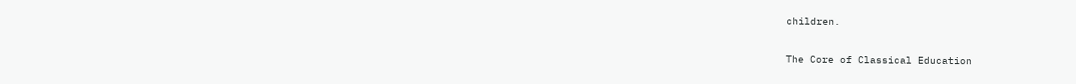children.

The Core of Classical Education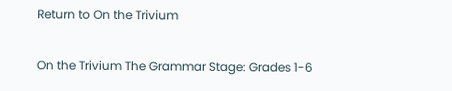Return to On the Trivium

On the Trivium The Grammar Stage: Grades 1-6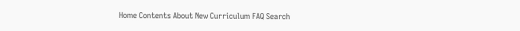Home Contents About New Curriculum FAQ Search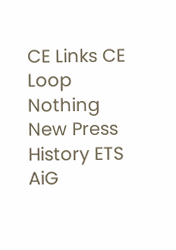CE Links CE Loop Nothing New Press History ETS AiG